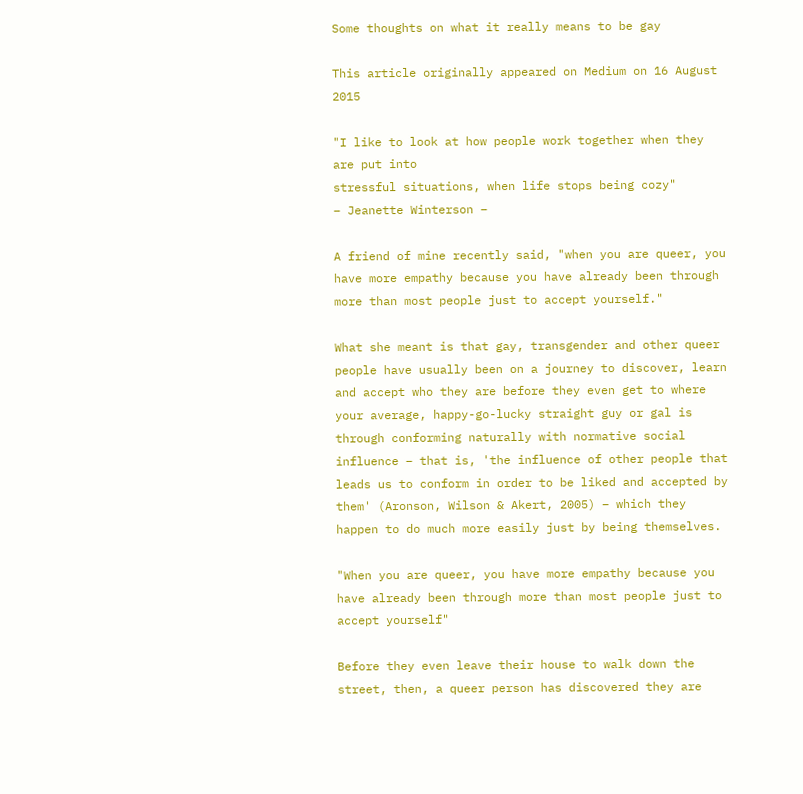Some thoughts on what it really means to be gay

This article originally appeared on Medium on 16 August 2015

"I like to look at how people work together when they are put into
stressful situations, when life stops being cozy"
– Jeanette Winterson –

A friend of mine recently said, "when you are queer, you have more empathy because you have already been through more than most people just to accept yourself."

What she meant is that gay, transgender and other queer people have usually been on a journey to discover, learn and accept who they are before they even get to where your average, happy-go-lucky straight guy or gal is through conforming naturally with normative social influence – that is, 'the influence of other people that leads us to conform in order to be liked and accepted by them' (Aronson, Wilson & Akert, 2005) – which they happen to do much more easily just by being themselves.

"When you are queer, you have more empathy because you have already been through more than most people just to accept yourself"

Before they even leave their house to walk down the street, then, a queer person has discovered they are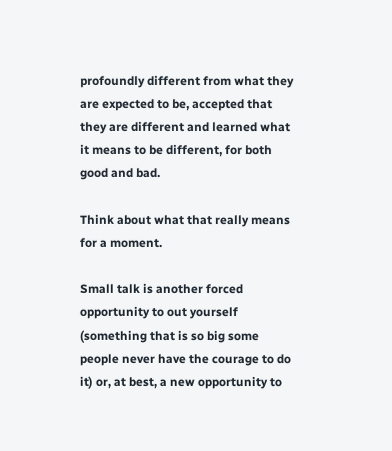profoundly different from what they are expected to be, accepted that they are different and learned what it means to be different, for both good and bad.

Think about what that really means for a moment.

Small talk is another forced opportunity to out yourself (something that is so big some people never have the courage to do it) or, at best, a new opportunity to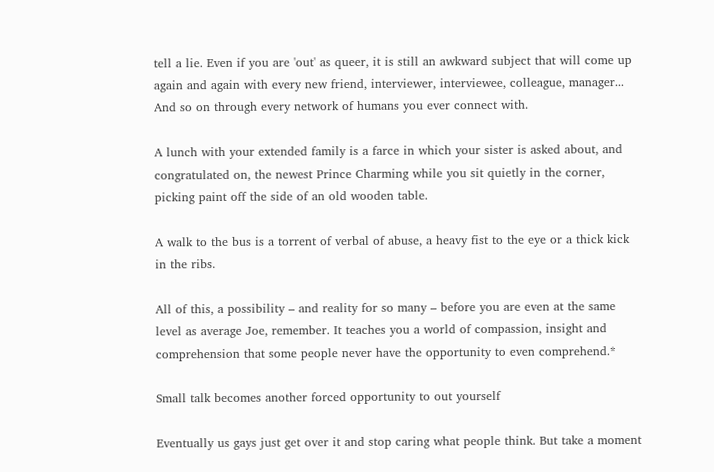tell a lie. Even if you are 'out' as queer, it is still an awkward subject that will come up again and again with every new friend, interviewer, interviewee, colleague, manager... And so on through every network of humans you ever connect with.

A lunch with your extended family is a farce in which your sister is asked about, and congratulated on, the newest Prince Charming while you sit quietly in the corner, picking paint off the side of an old wooden table.

A walk to the bus is a torrent of verbal of abuse, a heavy fist to the eye or a thick kick in the ribs.

All of this, a possibility – and reality for so many – before you are even at the same level as average Joe, remember. It teaches you a world of compassion, insight and comprehension that some people never have the opportunity to even comprehend.*

Small talk becomes another forced opportunity to out yourself

Eventually us gays just get over it and stop caring what people think. But take a moment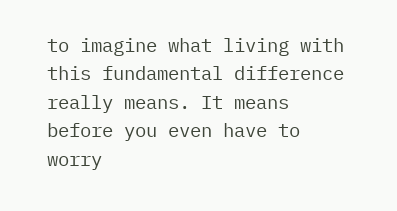to imagine what living with this fundamental difference really means. It means before you even have to worry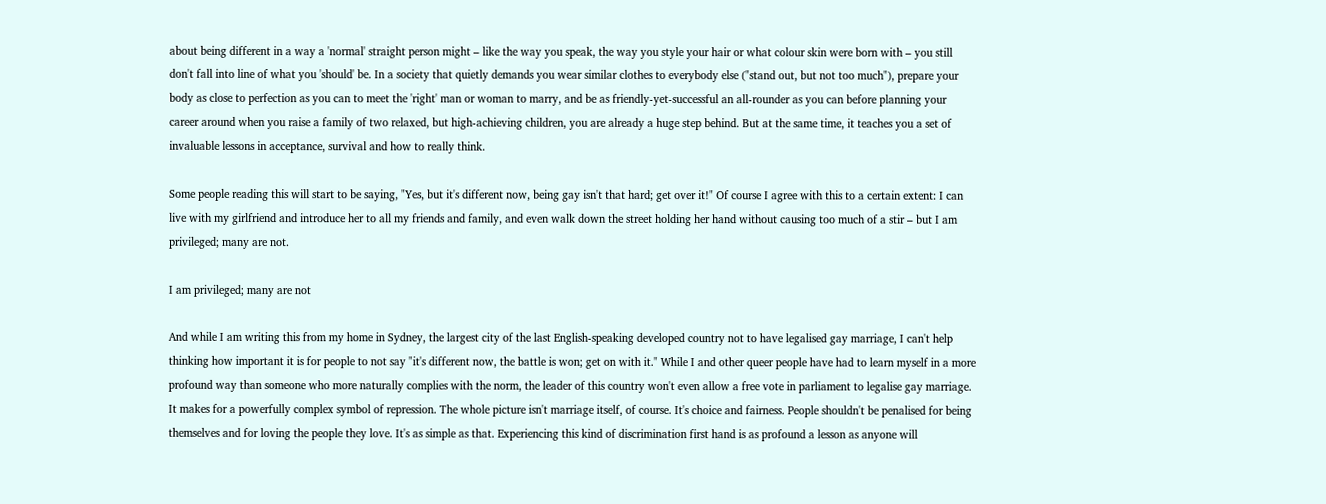about being different in a way a 'normal' straight person might – like the way you speak, the way you style your hair or what colour skin were born with – you still don't fall into line of what you 'should' be. In a society that quietly demands you wear similar clothes to everybody else ("stand out, but not too much"), prepare your body as close to perfection as you can to meet the 'right' man or woman to marry, and be as friendly-yet-successful an all-rounder as you can before planning your career around when you raise a family of two relaxed, but high-achieving children, you are already a huge step behind. But at the same time, it teaches you a set of invaluable lessons in acceptance, survival and how to really think.

Some people reading this will start to be saying, "Yes, but it's different now, being gay isn't that hard; get over it!" Of course I agree with this to a certain extent: I can live with my girlfriend and introduce her to all my friends and family, and even walk down the street holding her hand without causing too much of a stir – but I am privileged; many are not.

I am privileged; many are not

And while I am writing this from my home in Sydney, the largest city of the last English-speaking developed country not to have legalised gay marriage, I can't help thinking how important it is for people to not say "it's different now, the battle is won; get on with it." While I and other queer people have had to learn myself in a more profound way than someone who more naturally complies with the norm, the leader of this country won't even allow a free vote in parliament to legalise gay marriage. It makes for a powerfully complex symbol of repression. The whole picture isn't marriage itself, of course. It's choice and fairness. People shouldn't be penalised for being themselves and for loving the people they love. It's as simple as that. Experiencing this kind of discrimination first hand is as profound a lesson as anyone will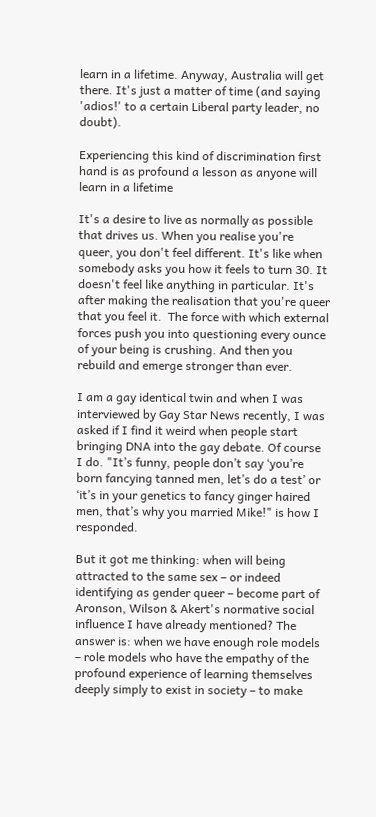learn in a lifetime. Anyway, Australia will get there. It's just a matter of time (and saying 'adios!' to a certain Liberal party leader, no doubt).

Experiencing this kind of discrimination first hand is as profound a lesson as anyone will learn in a lifetime

It's a desire to live as normally as possible that drives us. When you realise you're queer, you don't feel different. It's like when somebody asks you how it feels to turn 30. It doesn't feel like anything in particular. It's after making the realisation that you're queer that you feel it.  The force with which external forces push you into questioning every ounce of your being is crushing. And then you rebuild and emerge stronger than ever.

I am a gay identical twin and when I was interviewed by Gay Star News recently, I was asked if I find it weird when people start bringing DNA into the gay debate. Of course I do. "It’s funny, people don’t say ‘you’re born fancying tanned men, let’s do a test’ or ‘it’s in your genetics to fancy ginger haired men, that’s why you married Mike!" is how I responded.

But it got me thinking: when will being attracted to the same sex – or indeed identifying as gender queer – become part of Aronson, Wilson & Akert's normative social influence I have already mentioned? The answer is: when we have enough role models – role models who have the empathy of the profound experience of learning themselves deeply simply to exist in society – to make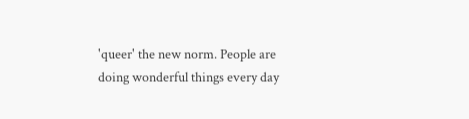'queer' the new norm. People are doing wonderful things every day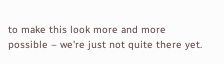to make this look more and more possible – we're just not quite there yet.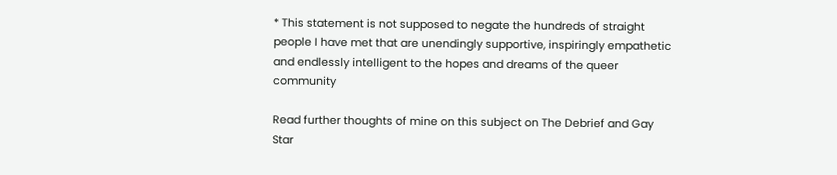* This statement is not supposed to negate the hundreds of straight people I have met that are unendingly supportive, inspiringly empathetic and endlessly intelligent to the hopes and dreams of the queer community

Read further thoughts of mine on this subject on The Debrief and Gay Star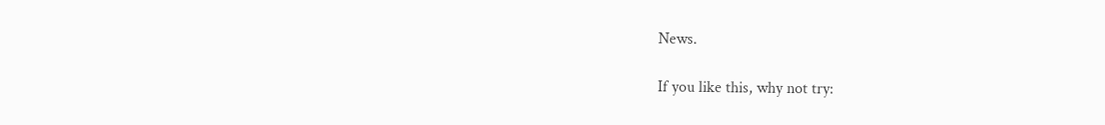News.

If you like this, why not try: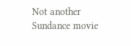Not another Sundance movie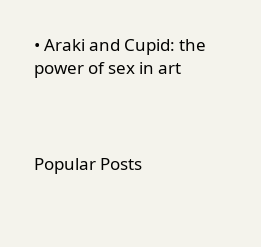• Araki and Cupid: the power of sex in art



Popular Posts